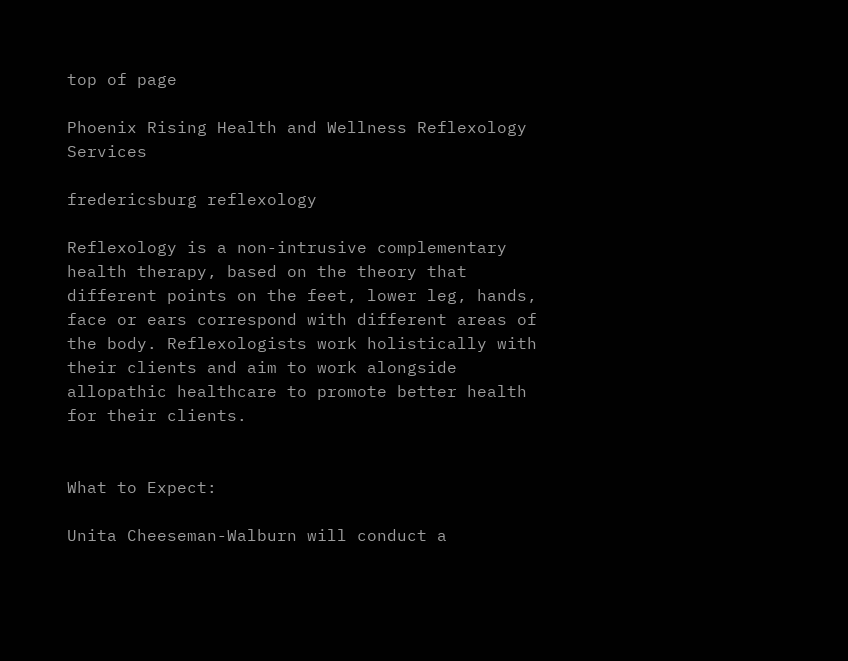top of page

Phoenix Rising Health and Wellness Reflexology Services

fredericsburg reflexology

Reflexology is a non-intrusive complementary health therapy, based on the theory that different points on the feet, lower leg, hands, face or ears correspond with different areas of the body. Reflexologists work holistically with their clients and aim to work alongside allopathic healthcare to promote better health for their clients.


What to Expect:

Unita Cheeseman-Walburn will conduct a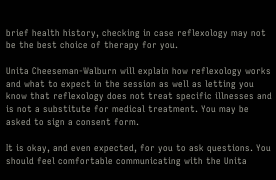brief health history, checking in case reflexology may not be the best choice of therapy for you.

Unita Cheeseman-Walburn will explain how reflexology works and what to expect in the session as well as letting you know that reflexology does not treat specific illnesses and is not a substitute for medical treatment. You may be asked to sign a consent form.

It is okay, and even expected, for you to ask questions. You should feel comfortable communicating with the Unita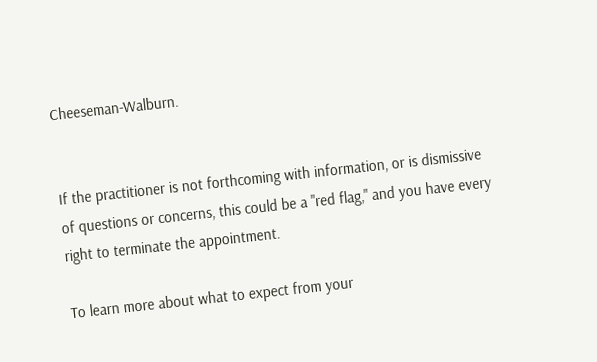Cheeseman-Walburn.


If the practitioner is not forthcoming with information, or is dismissive of questions or concerns, this could be a "red flag," and you have every right to terminate the appointment.

To learn more about what to expect from your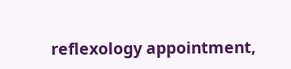reflexology appointment,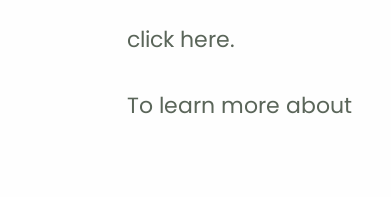click here.

To learn more about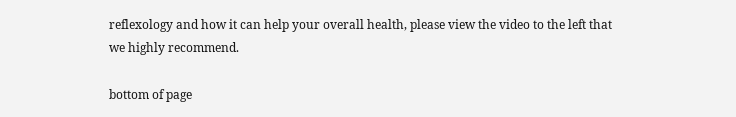reflexology and how it can help your overall health, please view the video to the left that we highly recommend.

bottom of page